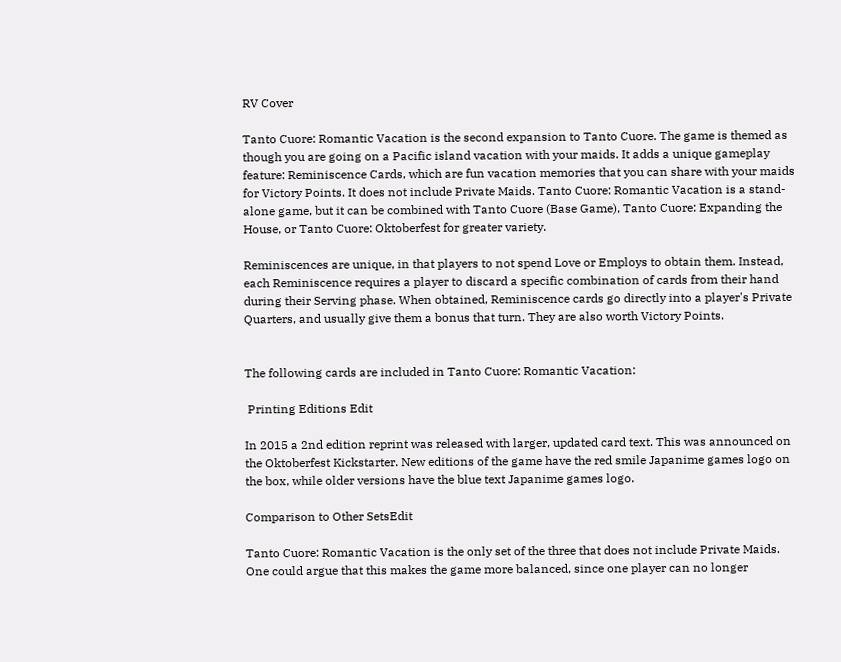RV Cover

Tanto Cuore: Romantic Vacation is the second expansion to Tanto Cuore. The game is themed as though you are going on a Pacific island vacation with your maids. It adds a unique gameplay feature: Reminiscence Cards, which are fun vacation memories that you can share with your maids for Victory Points. It does not include Private Maids. Tanto Cuore: Romantic Vacation is a stand-alone game, but it can be combined with Tanto Cuore (Base Game), Tanto Cuore: Expanding the House, or Tanto Cuore: Oktoberfest for greater variety.

Reminiscences are unique, in that players to not spend Love or Employs to obtain them. Instead, each Reminiscence requires a player to discard a specific combination of cards from their hand during their Serving phase. When obtained, Reminiscence cards go directly into a player's Private Quarters, and usually give them a bonus that turn. They are also worth Victory Points.


The following cards are included in Tanto Cuore: Romantic Vacation:

 Printing Editions Edit

In 2015 a 2nd edition reprint was released with larger, updated card text. This was announced on the Oktoberfest Kickstarter. New editions of the game have the red smile Japanime games logo on the box, while older versions have the blue text Japanime games logo.

Comparison to Other SetsEdit

Tanto Cuore: Romantic Vacation is the only set of the three that does not include Private Maids. One could argue that this makes the game more balanced, since one player can no longer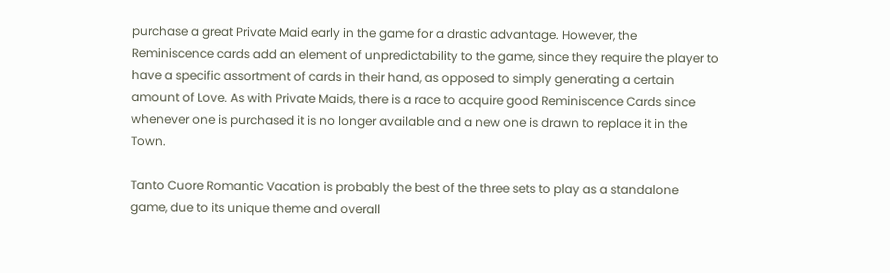purchase a great Private Maid early in the game for a drastic advantage. However, the Reminiscence cards add an element of unpredictability to the game, since they require the player to have a specific assortment of cards in their hand, as opposed to simply generating a certain amount of Love. As with Private Maids, there is a race to acquire good Reminiscence Cards since whenever one is purchased it is no longer available and a new one is drawn to replace it in the Town.

Tanto Cuore Romantic Vacation is probably the best of the three sets to play as a standalone game, due to its unique theme and overall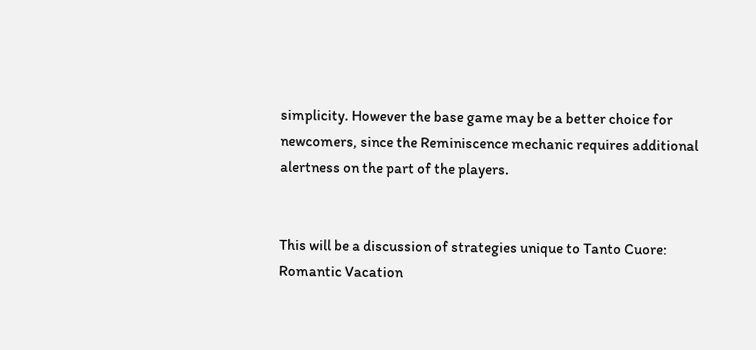simplicity. However the base game may be a better choice for newcomers, since the Reminiscence mechanic requires additional alertness on the part of the players.


This will be a discussion of strategies unique to Tanto Cuore: Romantic Vacation